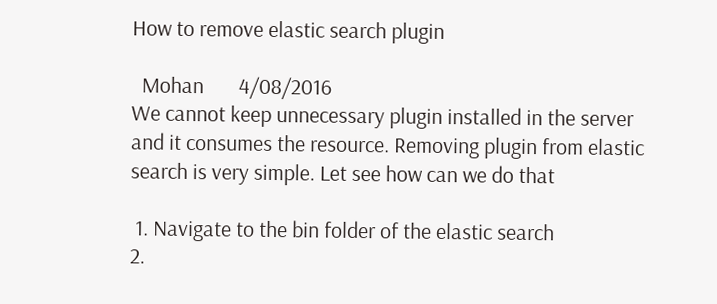How to remove elastic search plugin

  Mohan       4/08/2016
We cannot keep unnecessary plugin installed in the server and it consumes the resource. Removing plugin from elastic search is very simple. Let see how can we do that

 1. Navigate to the bin folder of the elastic search
2.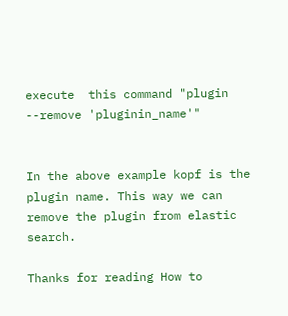execute  this command "plugin --remove 'pluginin_name'"


In the above example kopf is the plugin name. This way we can remove the plugin from elastic search.

Thanks for reading How to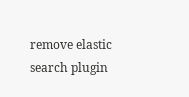remove elastic search plugin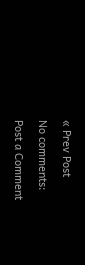« Prev Post

No comments:

Post a Comment